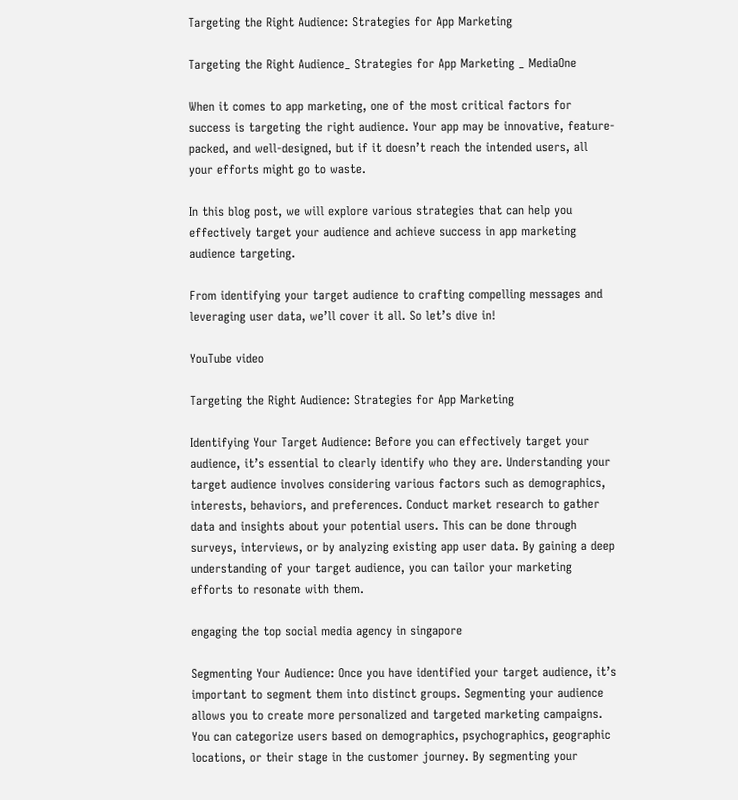Targeting the Right Audience: Strategies for App Marketing

Targeting the Right Audience_ Strategies for App Marketing _ MediaOne

When it comes to app marketing, one of the most critical factors for success is targeting the right audience. Your app may be innovative, feature-packed, and well-designed, but if it doesn’t reach the intended users, all your efforts might go to waste.

In this blog post, we will explore various strategies that can help you effectively target your audience and achieve success in app marketing audience targeting.

From identifying your target audience to crafting compelling messages and leveraging user data, we’ll cover it all. So let’s dive in!

YouTube video

Targeting the Right Audience: Strategies for App Marketing

Identifying Your Target Audience: Before you can effectively target your audience, it’s essential to clearly identify who they are. Understanding your target audience involves considering various factors such as demographics, interests, behaviors, and preferences. Conduct market research to gather data and insights about your potential users. This can be done through surveys, interviews, or by analyzing existing app user data. By gaining a deep understanding of your target audience, you can tailor your marketing efforts to resonate with them.

engaging the top social media agency in singapore

Segmenting Your Audience: Once you have identified your target audience, it’s important to segment them into distinct groups. Segmenting your audience allows you to create more personalized and targeted marketing campaigns. You can categorize users based on demographics, psychographics, geographic locations, or their stage in the customer journey. By segmenting your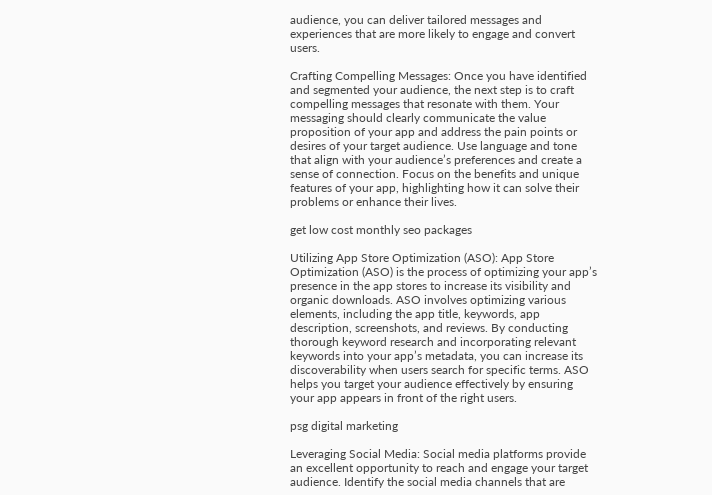audience, you can deliver tailored messages and experiences that are more likely to engage and convert users.

Crafting Compelling Messages: Once you have identified and segmented your audience, the next step is to craft compelling messages that resonate with them. Your messaging should clearly communicate the value proposition of your app and address the pain points or desires of your target audience. Use language and tone that align with your audience’s preferences and create a sense of connection. Focus on the benefits and unique features of your app, highlighting how it can solve their problems or enhance their lives.

get low cost monthly seo packages

Utilizing App Store Optimization (ASO): App Store Optimization (ASO) is the process of optimizing your app’s presence in the app stores to increase its visibility and organic downloads. ASO involves optimizing various elements, including the app title, keywords, app description, screenshots, and reviews. By conducting thorough keyword research and incorporating relevant keywords into your app’s metadata, you can increase its discoverability when users search for specific terms. ASO helps you target your audience effectively by ensuring your app appears in front of the right users.

psg digital marketing

Leveraging Social Media: Social media platforms provide an excellent opportunity to reach and engage your target audience. Identify the social media channels that are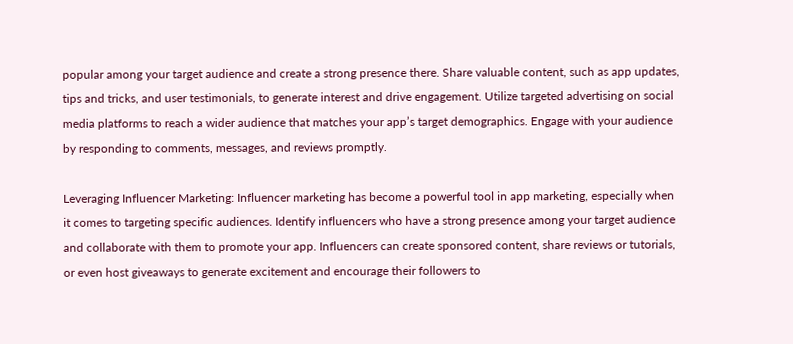popular among your target audience and create a strong presence there. Share valuable content, such as app updates, tips and tricks, and user testimonials, to generate interest and drive engagement. Utilize targeted advertising on social media platforms to reach a wider audience that matches your app’s target demographics. Engage with your audience by responding to comments, messages, and reviews promptly.

Leveraging Influencer Marketing: Influencer marketing has become a powerful tool in app marketing, especially when it comes to targeting specific audiences. Identify influencers who have a strong presence among your target audience and collaborate with them to promote your app. Influencers can create sponsored content, share reviews or tutorials, or even host giveaways to generate excitement and encourage their followers to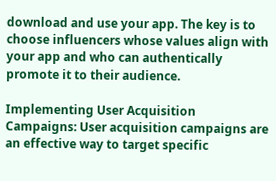download and use your app. The key is to choose influencers whose values align with your app and who can authentically promote it to their audience.

Implementing User Acquisition Campaigns: User acquisition campaigns are an effective way to target specific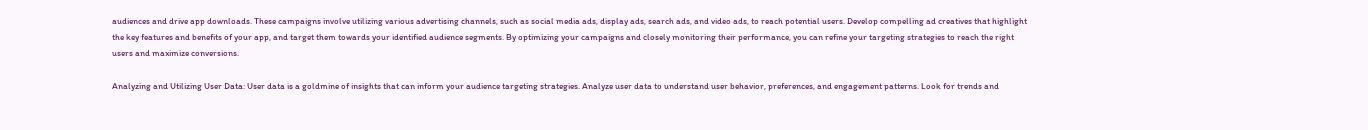audiences and drive app downloads. These campaigns involve utilizing various advertising channels, such as social media ads, display ads, search ads, and video ads, to reach potential users. Develop compelling ad creatives that highlight the key features and benefits of your app, and target them towards your identified audience segments. By optimizing your campaigns and closely monitoring their performance, you can refine your targeting strategies to reach the right users and maximize conversions.

Analyzing and Utilizing User Data: User data is a goldmine of insights that can inform your audience targeting strategies. Analyze user data to understand user behavior, preferences, and engagement patterns. Look for trends and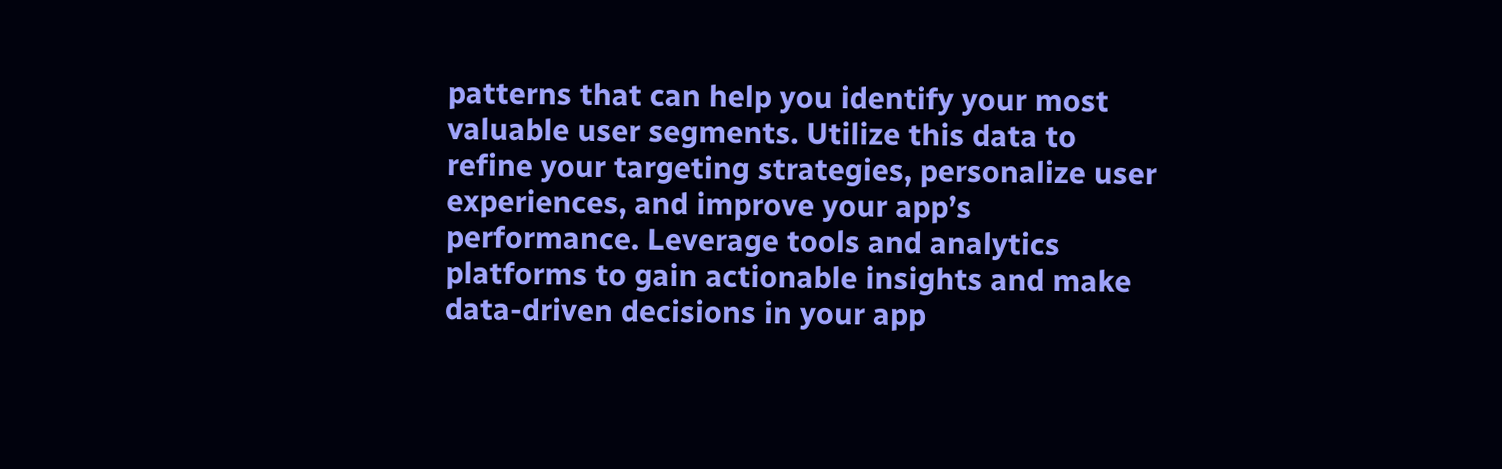patterns that can help you identify your most valuable user segments. Utilize this data to refine your targeting strategies, personalize user experiences, and improve your app’s performance. Leverage tools and analytics platforms to gain actionable insights and make data-driven decisions in your app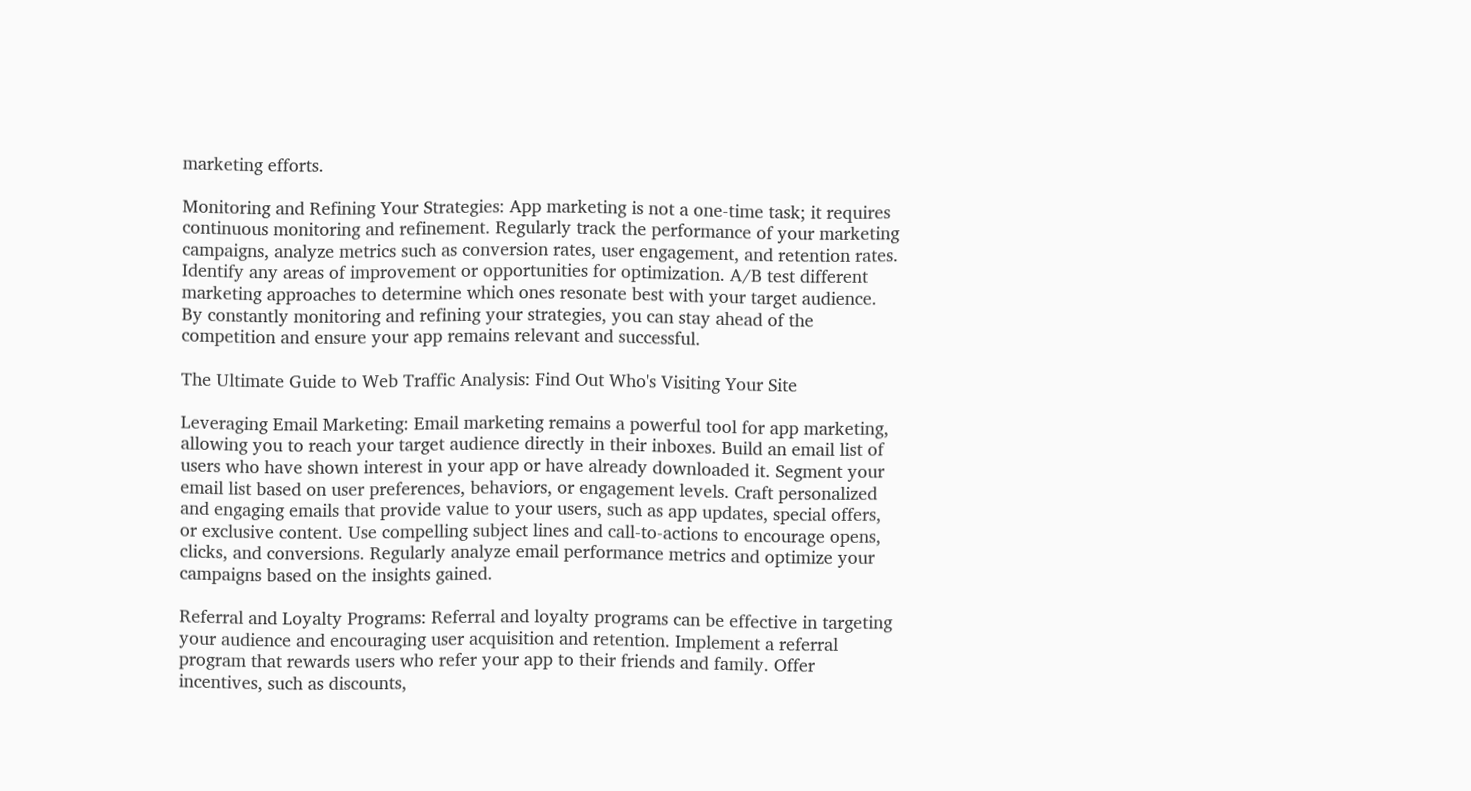marketing efforts.

Monitoring and Refining Your Strategies: App marketing is not a one-time task; it requires continuous monitoring and refinement. Regularly track the performance of your marketing campaigns, analyze metrics such as conversion rates, user engagement, and retention rates. Identify any areas of improvement or opportunities for optimization. A/B test different marketing approaches to determine which ones resonate best with your target audience. By constantly monitoring and refining your strategies, you can stay ahead of the competition and ensure your app remains relevant and successful.

The Ultimate Guide to Web Traffic Analysis: Find Out Who's Visiting Your Site

Leveraging Email Marketing: Email marketing remains a powerful tool for app marketing, allowing you to reach your target audience directly in their inboxes. Build an email list of users who have shown interest in your app or have already downloaded it. Segment your email list based on user preferences, behaviors, or engagement levels. Craft personalized and engaging emails that provide value to your users, such as app updates, special offers, or exclusive content. Use compelling subject lines and call-to-actions to encourage opens, clicks, and conversions. Regularly analyze email performance metrics and optimize your campaigns based on the insights gained.

Referral and Loyalty Programs: Referral and loyalty programs can be effective in targeting your audience and encouraging user acquisition and retention. Implement a referral program that rewards users who refer your app to their friends and family. Offer incentives, such as discounts,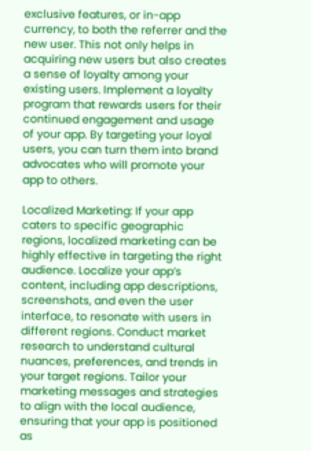exclusive features, or in-app currency, to both the referrer and the new user. This not only helps in acquiring new users but also creates a sense of loyalty among your existing users. Implement a loyalty program that rewards users for their continued engagement and usage of your app. By targeting your loyal users, you can turn them into brand advocates who will promote your app to others.

Localized Marketing: If your app caters to specific geographic regions, localized marketing can be highly effective in targeting the right audience. Localize your app’s content, including app descriptions, screenshots, and even the user interface, to resonate with users in different regions. Conduct market research to understand cultural nuances, preferences, and trends in your target regions. Tailor your marketing messages and strategies to align with the local audience, ensuring that your app is positioned as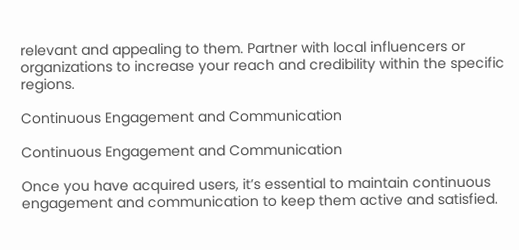relevant and appealing to them. Partner with local influencers or organizations to increase your reach and credibility within the specific regions.

Continuous Engagement and Communication

Continuous Engagement and Communication

Once you have acquired users, it’s essential to maintain continuous engagement and communication to keep them active and satisfied.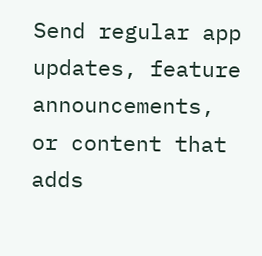Send regular app updates, feature announcements, or content that adds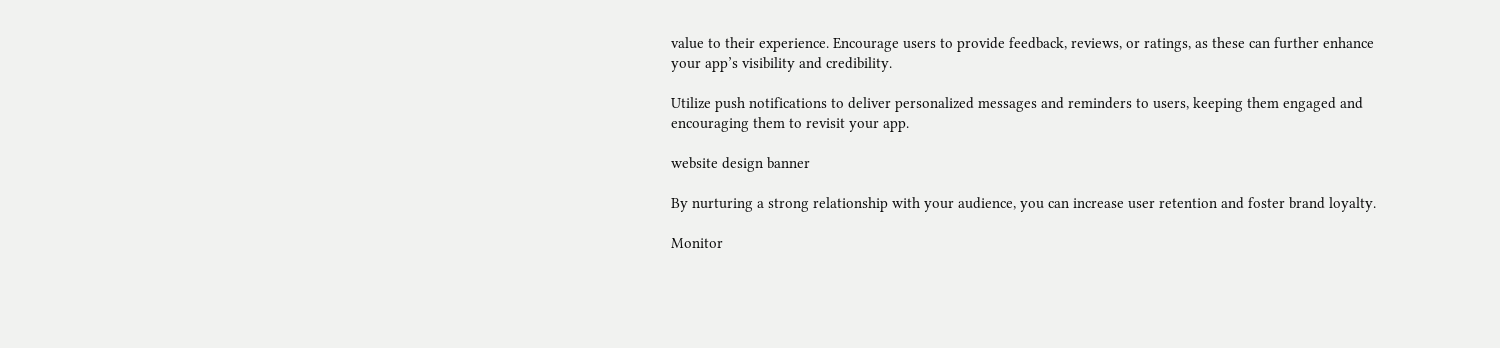value to their experience. Encourage users to provide feedback, reviews, or ratings, as these can further enhance your app’s visibility and credibility.

Utilize push notifications to deliver personalized messages and reminders to users, keeping them engaged and encouraging them to revisit your app.

website design banner

By nurturing a strong relationship with your audience, you can increase user retention and foster brand loyalty.

Monitor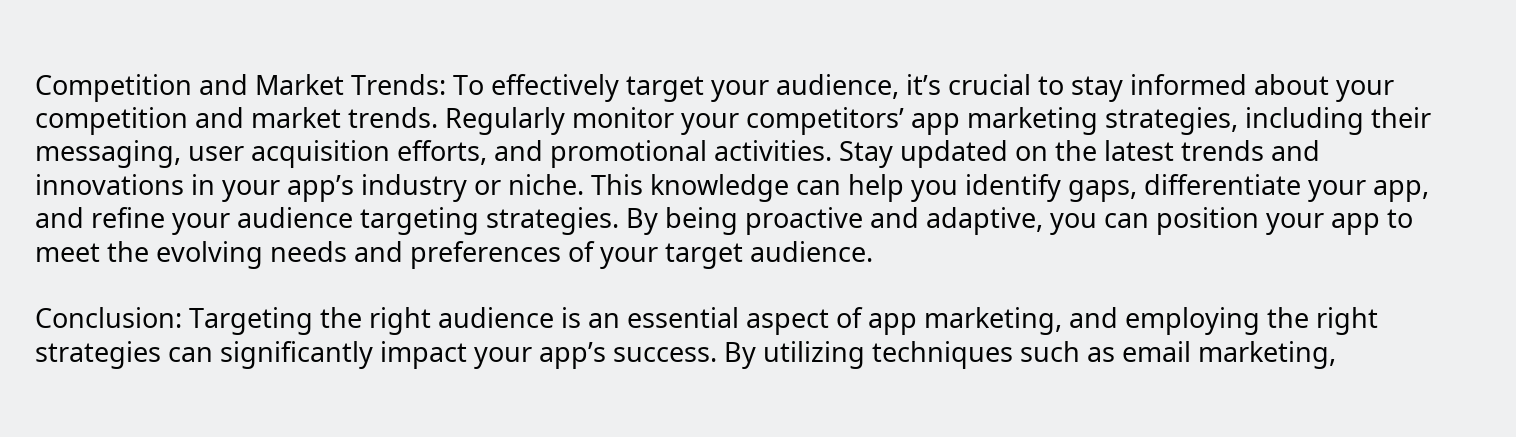Competition and Market Trends: To effectively target your audience, it’s crucial to stay informed about your competition and market trends. Regularly monitor your competitors’ app marketing strategies, including their messaging, user acquisition efforts, and promotional activities. Stay updated on the latest trends and innovations in your app’s industry or niche. This knowledge can help you identify gaps, differentiate your app, and refine your audience targeting strategies. By being proactive and adaptive, you can position your app to meet the evolving needs and preferences of your target audience.

Conclusion: Targeting the right audience is an essential aspect of app marketing, and employing the right strategies can significantly impact your app’s success. By utilizing techniques such as email marketing,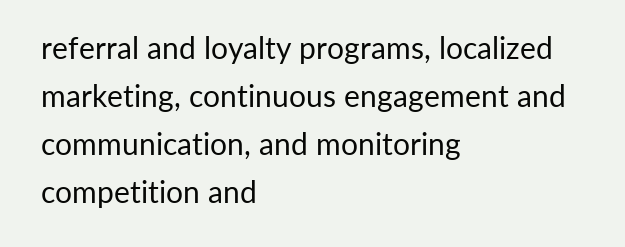referral and loyalty programs, localized marketing, continuous engagement and communication, and monitoring competition and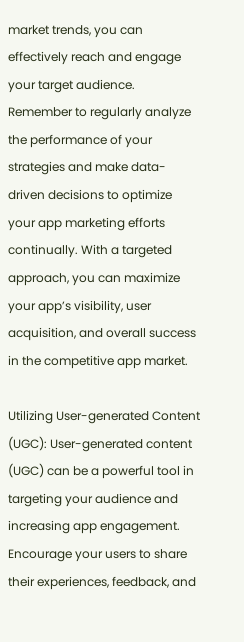market trends, you can effectively reach and engage your target audience. Remember to regularly analyze the performance of your strategies and make data-driven decisions to optimize your app marketing efforts continually. With a targeted approach, you can maximize your app’s visibility, user acquisition, and overall success in the competitive app market.

Utilizing User-generated Content (UGC): User-generated content (UGC) can be a powerful tool in targeting your audience and increasing app engagement. Encourage your users to share their experiences, feedback, and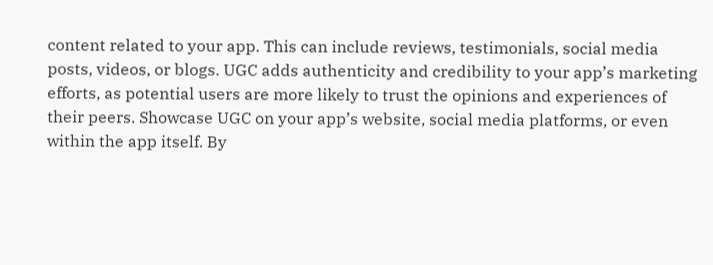content related to your app. This can include reviews, testimonials, social media posts, videos, or blogs. UGC adds authenticity and credibility to your app’s marketing efforts, as potential users are more likely to trust the opinions and experiences of their peers. Showcase UGC on your app’s website, social media platforms, or even within the app itself. By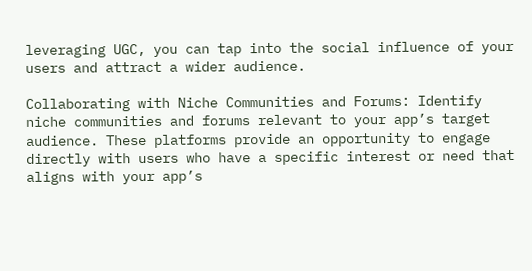leveraging UGC, you can tap into the social influence of your users and attract a wider audience.

Collaborating with Niche Communities and Forums: Identify niche communities and forums relevant to your app’s target audience. These platforms provide an opportunity to engage directly with users who have a specific interest or need that aligns with your app’s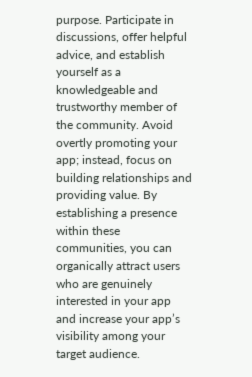purpose. Participate in discussions, offer helpful advice, and establish yourself as a knowledgeable and trustworthy member of the community. Avoid overtly promoting your app; instead, focus on building relationships and providing value. By establishing a presence within these communities, you can organically attract users who are genuinely interested in your app and increase your app’s visibility among your target audience.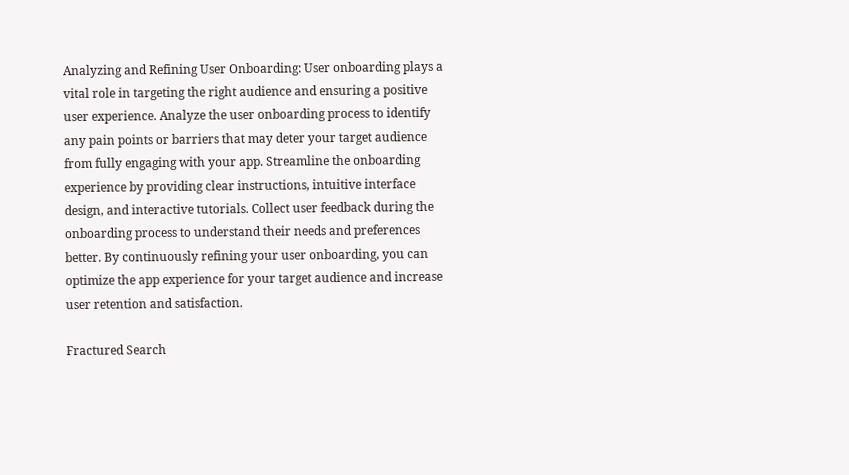Analyzing and Refining User Onboarding: User onboarding plays a vital role in targeting the right audience and ensuring a positive user experience. Analyze the user onboarding process to identify any pain points or barriers that may deter your target audience from fully engaging with your app. Streamline the onboarding experience by providing clear instructions, intuitive interface design, and interactive tutorials. Collect user feedback during the onboarding process to understand their needs and preferences better. By continuously refining your user onboarding, you can optimize the app experience for your target audience and increase user retention and satisfaction.

Fractured Search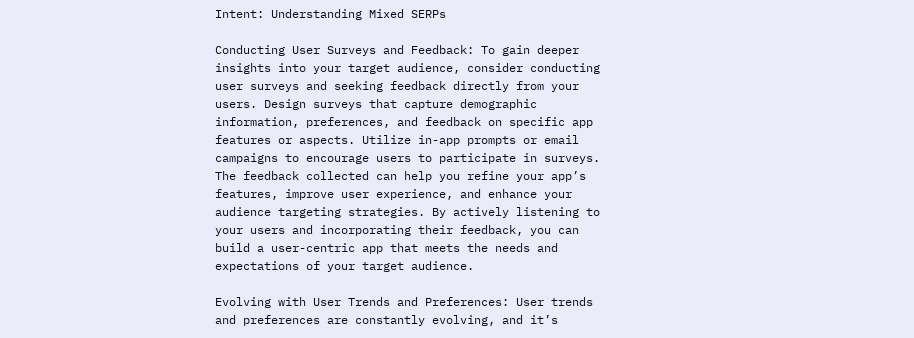Intent: Understanding Mixed SERPs

Conducting User Surveys and Feedback: To gain deeper insights into your target audience, consider conducting user surveys and seeking feedback directly from your users. Design surveys that capture demographic information, preferences, and feedback on specific app features or aspects. Utilize in-app prompts or email campaigns to encourage users to participate in surveys. The feedback collected can help you refine your app’s features, improve user experience, and enhance your audience targeting strategies. By actively listening to your users and incorporating their feedback, you can build a user-centric app that meets the needs and expectations of your target audience.

Evolving with User Trends and Preferences: User trends and preferences are constantly evolving, and it’s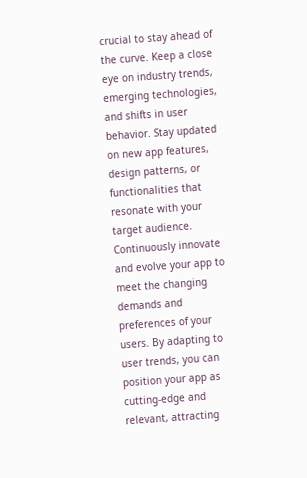crucial to stay ahead of the curve. Keep a close eye on industry trends, emerging technologies, and shifts in user behavior. Stay updated on new app features, design patterns, or functionalities that resonate with your target audience. Continuously innovate and evolve your app to meet the changing demands and preferences of your users. By adapting to user trends, you can position your app as cutting-edge and relevant, attracting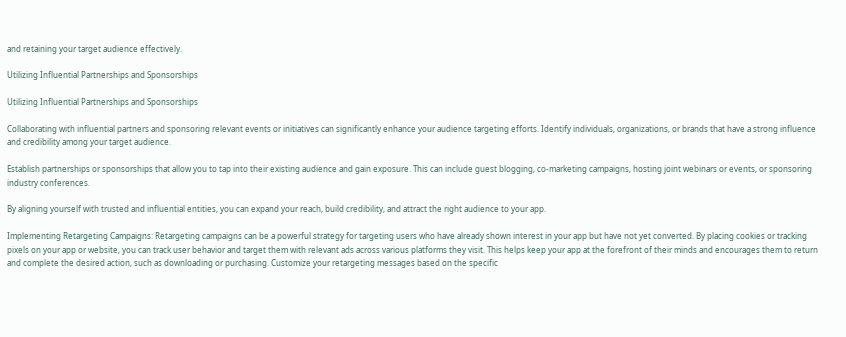and retaining your target audience effectively.

Utilizing Influential Partnerships and Sponsorships

Utilizing Influential Partnerships and Sponsorships

Collaborating with influential partners and sponsoring relevant events or initiatives can significantly enhance your audience targeting efforts. Identify individuals, organizations, or brands that have a strong influence and credibility among your target audience.

Establish partnerships or sponsorships that allow you to tap into their existing audience and gain exposure. This can include guest blogging, co-marketing campaigns, hosting joint webinars or events, or sponsoring industry conferences.

By aligning yourself with trusted and influential entities, you can expand your reach, build credibility, and attract the right audience to your app.

Implementing Retargeting Campaigns: Retargeting campaigns can be a powerful strategy for targeting users who have already shown interest in your app but have not yet converted. By placing cookies or tracking pixels on your app or website, you can track user behavior and target them with relevant ads across various platforms they visit. This helps keep your app at the forefront of their minds and encourages them to return and complete the desired action, such as downloading or purchasing. Customize your retargeting messages based on the specific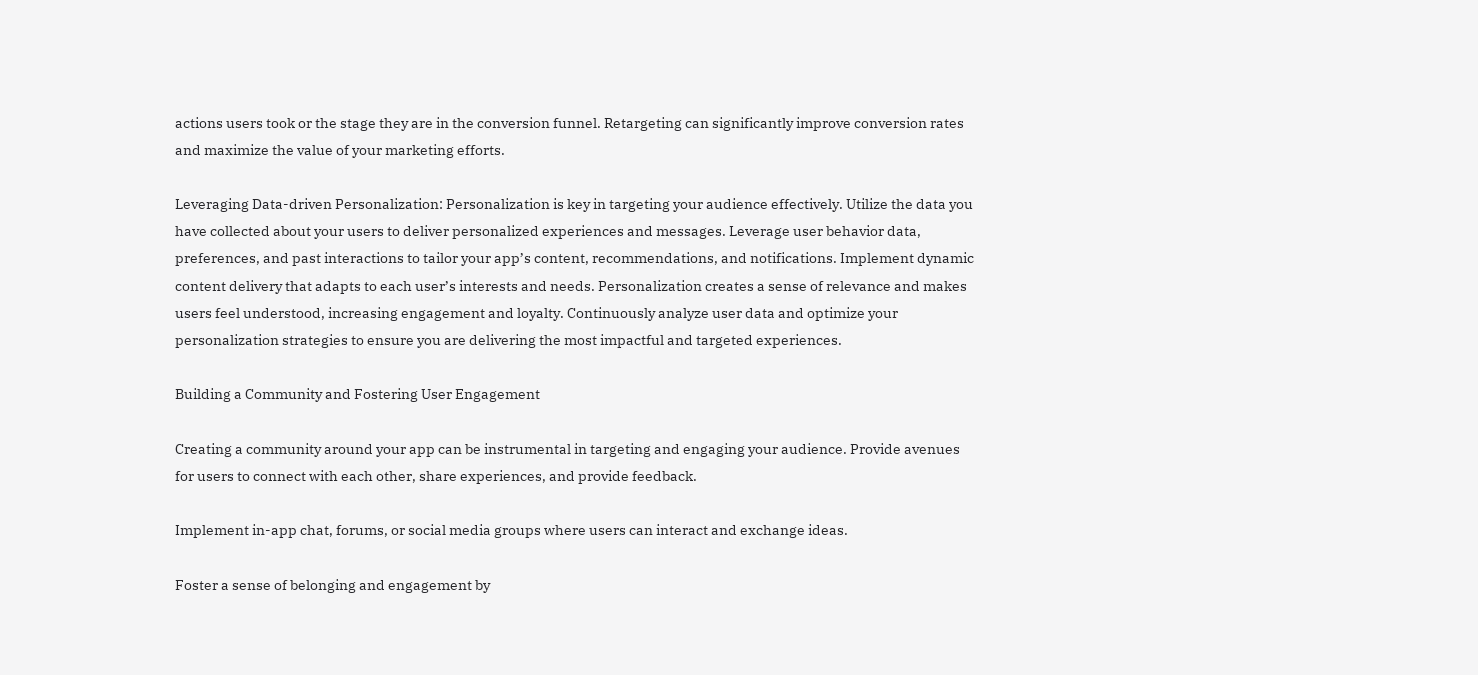actions users took or the stage they are in the conversion funnel. Retargeting can significantly improve conversion rates and maximize the value of your marketing efforts.

Leveraging Data-driven Personalization: Personalization is key in targeting your audience effectively. Utilize the data you have collected about your users to deliver personalized experiences and messages. Leverage user behavior data, preferences, and past interactions to tailor your app’s content, recommendations, and notifications. Implement dynamic content delivery that adapts to each user’s interests and needs. Personalization creates a sense of relevance and makes users feel understood, increasing engagement and loyalty. Continuously analyze user data and optimize your personalization strategies to ensure you are delivering the most impactful and targeted experiences.

Building a Community and Fostering User Engagement

Creating a community around your app can be instrumental in targeting and engaging your audience. Provide avenues for users to connect with each other, share experiences, and provide feedback.

Implement in-app chat, forums, or social media groups where users can interact and exchange ideas.

Foster a sense of belonging and engagement by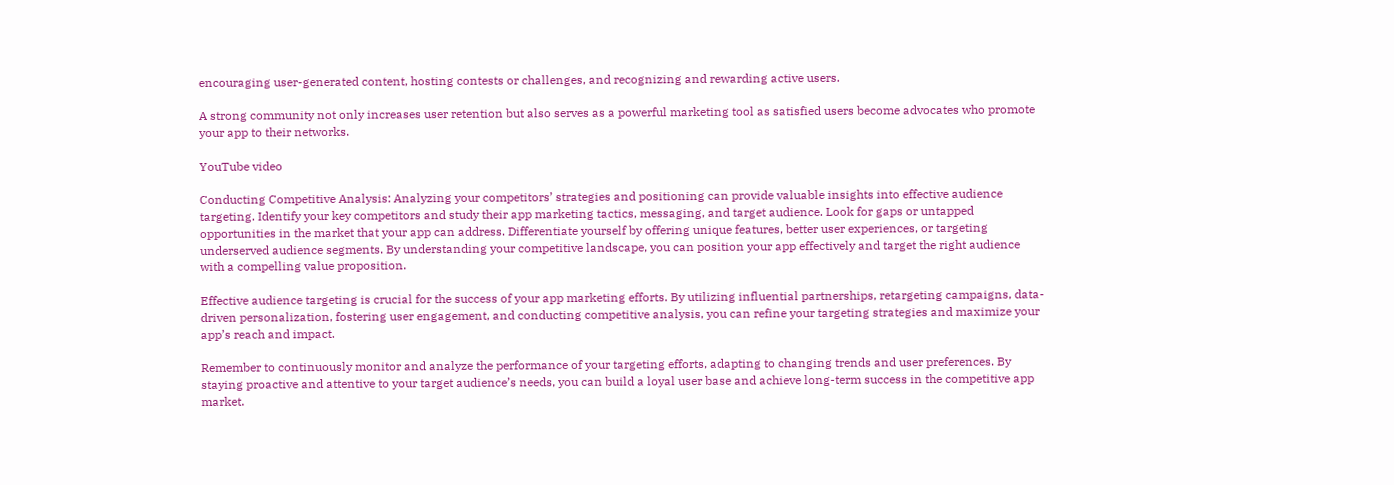encouraging user-generated content, hosting contests or challenges, and recognizing and rewarding active users.

A strong community not only increases user retention but also serves as a powerful marketing tool as satisfied users become advocates who promote your app to their networks.

YouTube video

Conducting Competitive Analysis: Analyzing your competitors’ strategies and positioning can provide valuable insights into effective audience targeting. Identify your key competitors and study their app marketing tactics, messaging, and target audience. Look for gaps or untapped opportunities in the market that your app can address. Differentiate yourself by offering unique features, better user experiences, or targeting underserved audience segments. By understanding your competitive landscape, you can position your app effectively and target the right audience with a compelling value proposition.

Effective audience targeting is crucial for the success of your app marketing efforts. By utilizing influential partnerships, retargeting campaigns, data-driven personalization, fostering user engagement, and conducting competitive analysis, you can refine your targeting strategies and maximize your app’s reach and impact.

Remember to continuously monitor and analyze the performance of your targeting efforts, adapting to changing trends and user preferences. By staying proactive and attentive to your target audience’s needs, you can build a loyal user base and achieve long-term success in the competitive app market.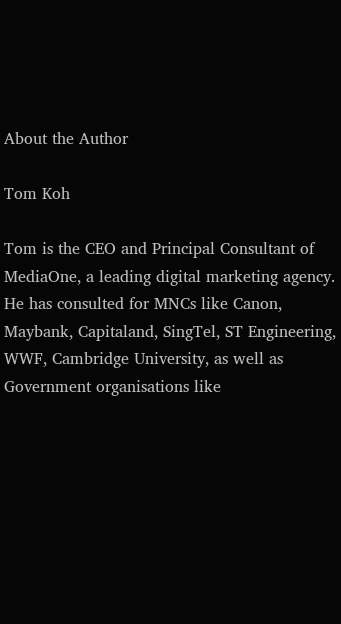About the Author

Tom Koh

Tom is the CEO and Principal Consultant of MediaOne, a leading digital marketing agency. He has consulted for MNCs like Canon, Maybank, Capitaland, SingTel, ST Engineering, WWF, Cambridge University, as well as Government organisations like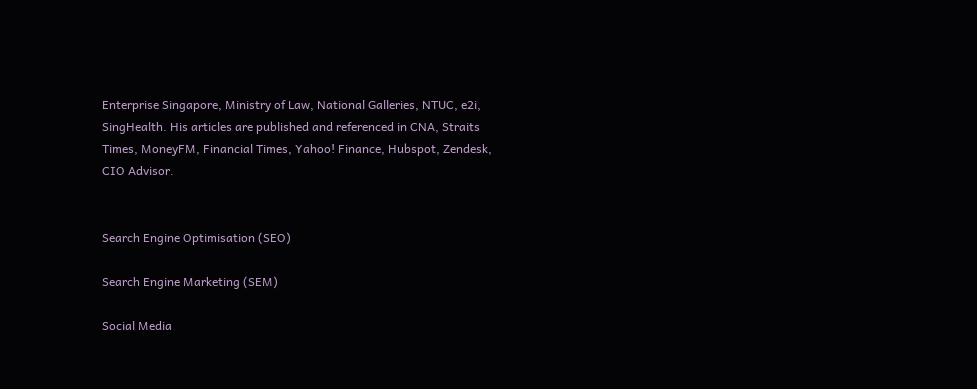Enterprise Singapore, Ministry of Law, National Galleries, NTUC, e2i, SingHealth. His articles are published and referenced in CNA, Straits Times, MoneyFM, Financial Times, Yahoo! Finance, Hubspot, Zendesk, CIO Advisor.


Search Engine Optimisation (SEO)

Search Engine Marketing (SEM)

Social Media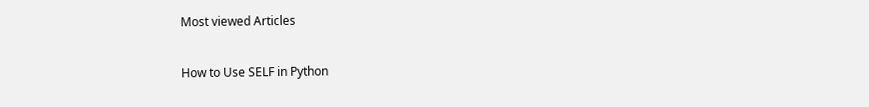Most viewed Articles

How to Use SELF in Python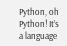Python, oh Python! It’s a language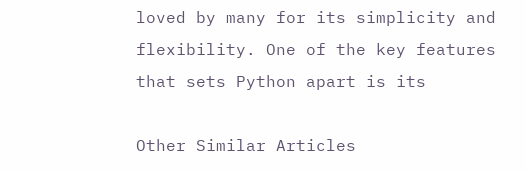loved by many for its simplicity and flexibility. One of the key features that sets Python apart is its

Other Similar Articles